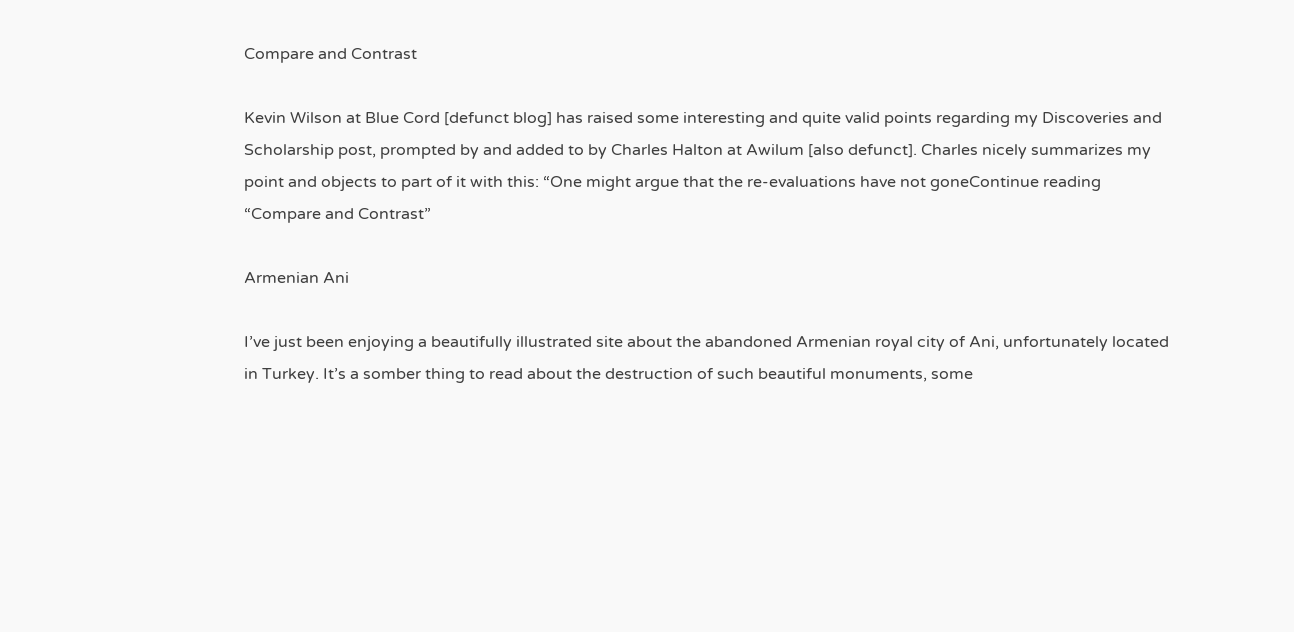Compare and Contrast

Kevin Wilson at Blue Cord [defunct blog] has raised some interesting and quite valid points regarding my Discoveries and Scholarship post, prompted by and added to by Charles Halton at Awilum [also defunct]. Charles nicely summarizes my point and objects to part of it with this: “One might argue that the re-evaluations have not goneContinue reading “Compare and Contrast”

Armenian Ani

I’ve just been enjoying a beautifully illustrated site about the abandoned Armenian royal city of Ani, unfortunately located in Turkey. It’s a somber thing to read about the destruction of such beautiful monuments, some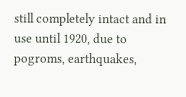still completely intact and in use until 1920, due to pogroms, earthquakes,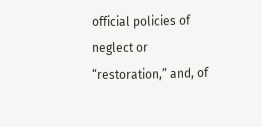official policies of neglect or “restoration,” and, of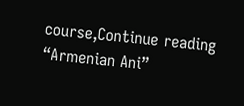course,Continue reading “Armenian Ani”